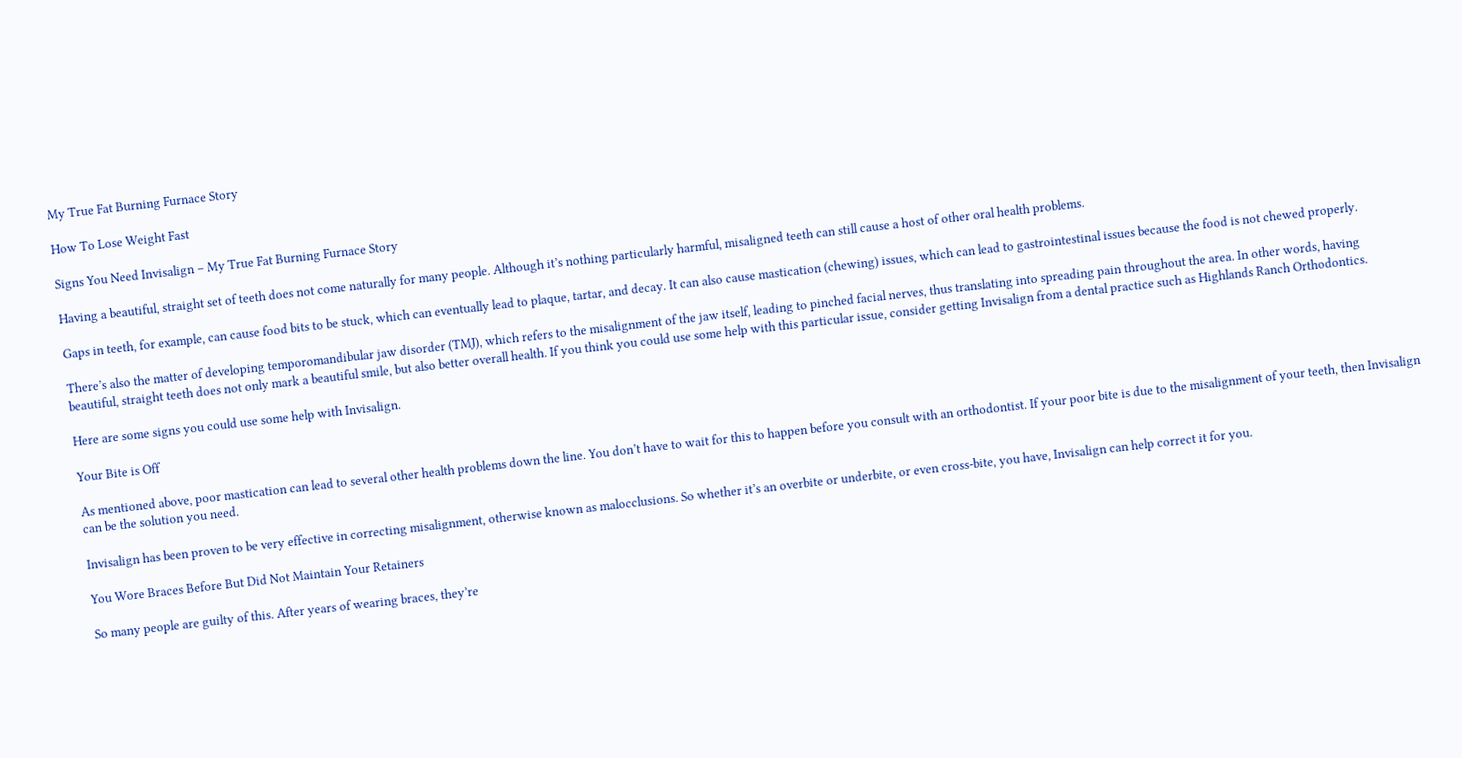My True Fat Burning Furnace Story

How To Lose Weight Fast

Signs You Need Invisalign – My True Fat Burning Furnace Story

Having a beautiful, straight set of teeth does not come naturally for many people. Although it’s nothing particularly harmful, misaligned teeth can still cause a host of other oral health problems.

Gaps in teeth, for example, can cause food bits to be stuck, which can eventually lead to plaque, tartar, and decay. It can also cause mastication (chewing) issues, which can lead to gastrointestinal issues because the food is not chewed properly.

There’s also the matter of developing temporomandibular jaw disorder (TMJ), which refers to the misalignment of the jaw itself, leading to pinched facial nerves, thus translating into spreading pain throughout the area. In other words, having beautiful, straight teeth does not only mark a beautiful smile, but also better overall health. If you think you could use some help with this particular issue, consider getting Invisalign from a dental practice such as Highlands Ranch Orthodontics.

Here are some signs you could use some help with Invisalign.

Your Bite is Off

As mentioned above, poor mastication can lead to several other health problems down the line. You don’t have to wait for this to happen before you consult with an orthodontist. If your poor bite is due to the misalignment of your teeth, then Invisalign can be the solution you need.

Invisalign has been proven to be very effective in correcting misalignment, otherwise known as malocclusions. So whether it’s an overbite or underbite, or even cross-bite, you have, Invisalign can help correct it for you.

You Wore Braces Before But Did Not Maintain Your Retainers

So many people are guilty of this. After years of wearing braces, they’re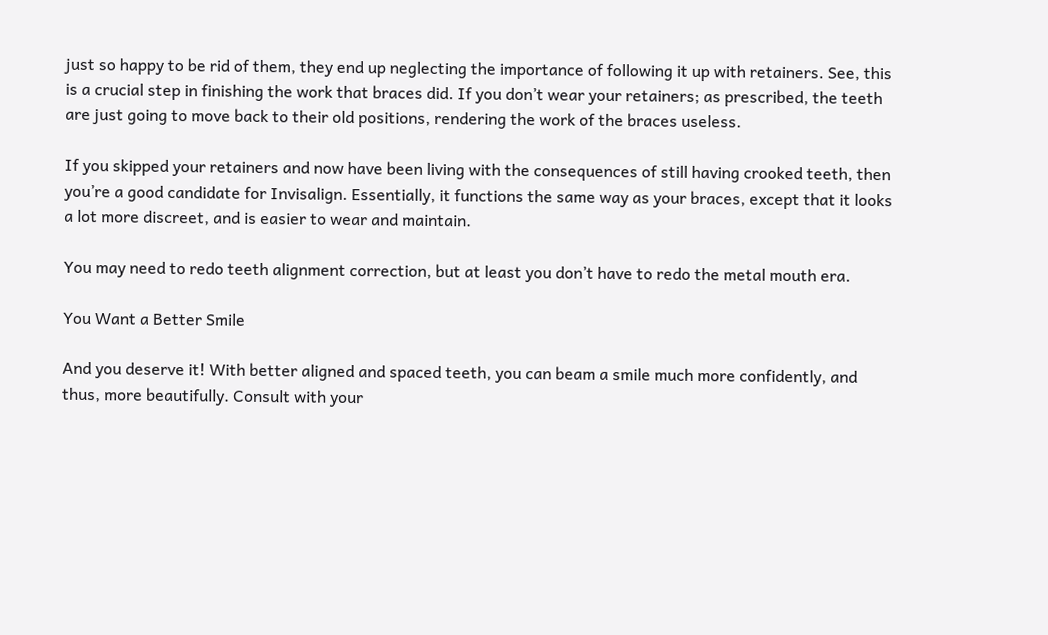just so happy to be rid of them, they end up neglecting the importance of following it up with retainers. See, this is a crucial step in finishing the work that braces did. If you don’t wear your retainers; as prescribed, the teeth are just going to move back to their old positions, rendering the work of the braces useless.

If you skipped your retainers and now have been living with the consequences of still having crooked teeth, then you’re a good candidate for Invisalign. Essentially, it functions the same way as your braces, except that it looks a lot more discreet, and is easier to wear and maintain.

You may need to redo teeth alignment correction, but at least you don’t have to redo the metal mouth era.

You Want a Better Smile

And you deserve it! With better aligned and spaced teeth, you can beam a smile much more confidently, and thus, more beautifully. Consult with your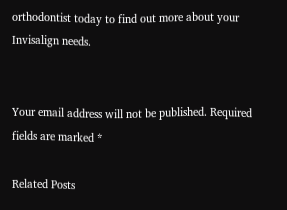orthodontist today to find out more about your Invisalign needs.


Your email address will not be published. Required fields are marked *

Related Posts